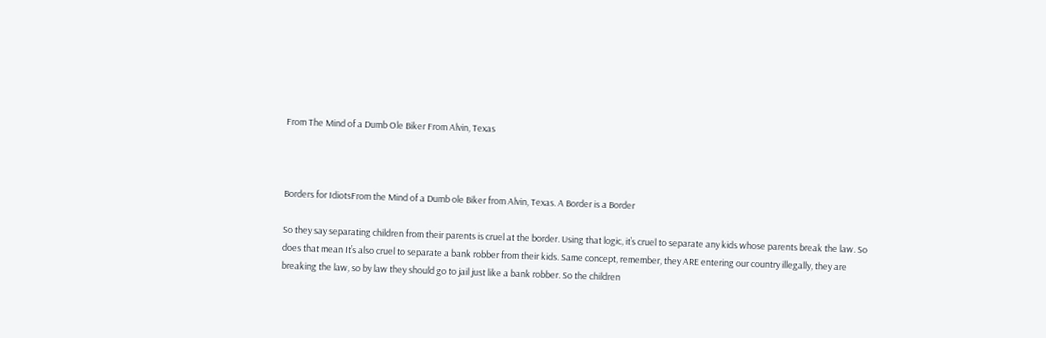From The Mind of a Dumb Ole Biker From Alvin, Texas



Borders for IdiotsFrom the Mind of a Dumb ole Biker from Alvin, Texas. A Border is a Border

So they say separating children from their parents is cruel at the border. Using that logic, it’s cruel to separate any kids whose parents break the law. So does that mean It’s also cruel to separate a bank robber from their kids. Same concept, remember, they ARE entering our country illegally, they are breaking the law, so by law they should go to jail just like a bank robber. So the children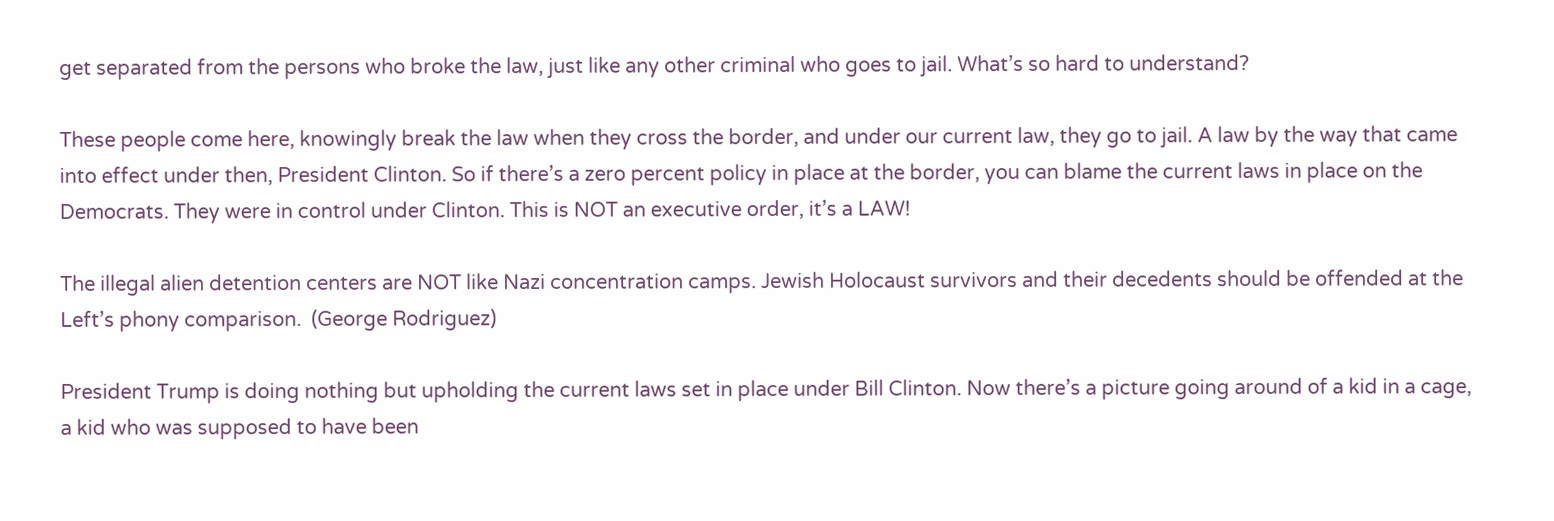get separated from the persons who broke the law, just like any other criminal who goes to jail. What’s so hard to understand?

These people come here, knowingly break the law when they cross the border, and under our current law, they go to jail. A law by the way that came into effect under then, President Clinton. So if there’s a zero percent policy in place at the border, you can blame the current laws in place on the Democrats. They were in control under Clinton. This is NOT an executive order, it’s a LAW!

The illegal alien detention centers are NOT like Nazi concentration camps. Jewish Holocaust survivors and their decedents should be offended at the Left’s phony comparison.  (George Rodriguez)

President Trump is doing nothing but upholding the current laws set in place under Bill Clinton. Now there’s a picture going around of a kid in a cage, a kid who was supposed to have been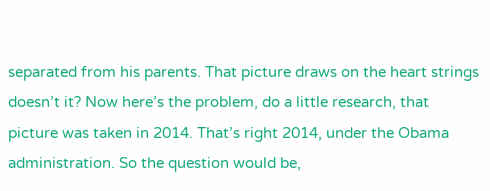separated from his parents. That picture draws on the heart strings doesn’t it? Now here’s the problem, do a little research, that picture was taken in 2014. That’s right 2014, under the Obama administration. So the question would be,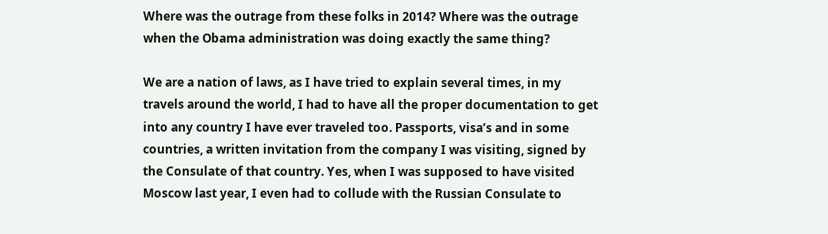Where was the outrage from these folks in 2014? Where was the outrage when the Obama administration was doing exactly the same thing?

We are a nation of laws, as I have tried to explain several times, in my travels around the world, I had to have all the proper documentation to get into any country I have ever traveled too. Passports, visa’s and in some countries, a written invitation from the company I was visiting, signed by the Consulate of that country. Yes, when I was supposed to have visited Moscow last year, I even had to collude with the Russian Consulate to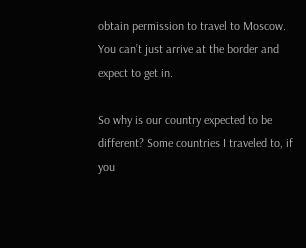obtain permission to travel to Moscow. You can’t just arrive at the border and expect to get in.

So why is our country expected to be different? Some countries I traveled to, if you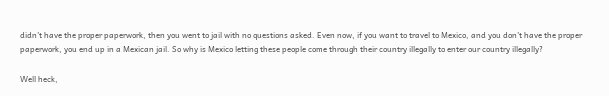didn’t have the proper paperwork, then you went to jail with no questions asked. Even now, if you want to travel to Mexico, and you don’t have the proper paperwork, you end up in a Mexican jail. So why is Mexico letting these people come through their country illegally to enter our country illegally?

Well heck,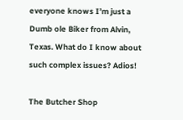everyone knows I’m just a Dumb ole Biker from Alvin, Texas. What do I know about such complex issues? Adios!

The Butcher Shop